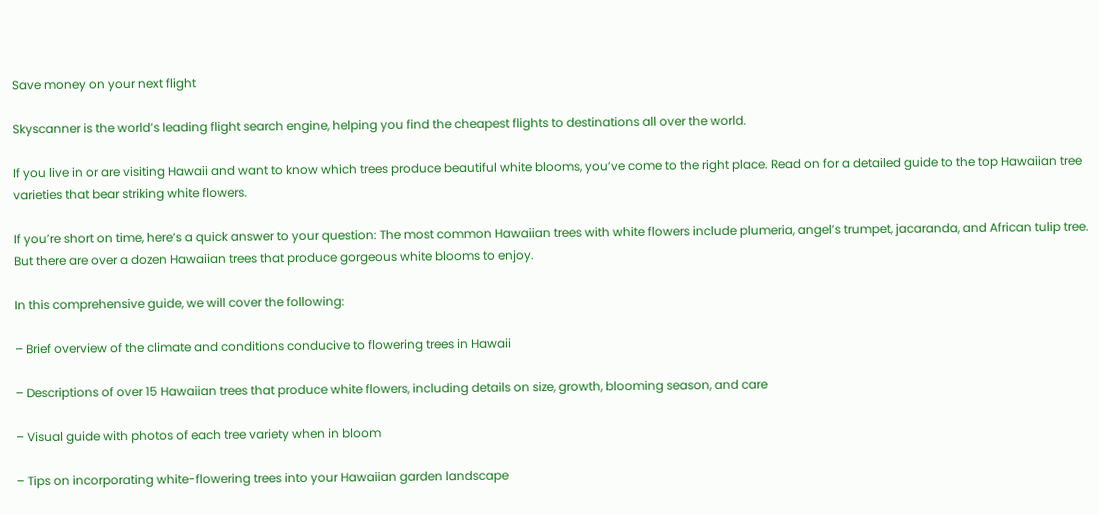Save money on your next flight

Skyscanner is the world’s leading flight search engine, helping you find the cheapest flights to destinations all over the world.

If you live in or are visiting Hawaii and want to know which trees produce beautiful white blooms, you’ve come to the right place. Read on for a detailed guide to the top Hawaiian tree varieties that bear striking white flowers.

If you’re short on time, here’s a quick answer to your question: The most common Hawaiian trees with white flowers include plumeria, angel’s trumpet, jacaranda, and African tulip tree. But there are over a dozen Hawaiian trees that produce gorgeous white blooms to enjoy.

In this comprehensive guide, we will cover the following:

– Brief overview of the climate and conditions conducive to flowering trees in Hawaii

– Descriptions of over 15 Hawaiian trees that produce white flowers, including details on size, growth, blooming season, and care

– Visual guide with photos of each tree variety when in bloom

– Tips on incorporating white-flowering trees into your Hawaiian garden landscape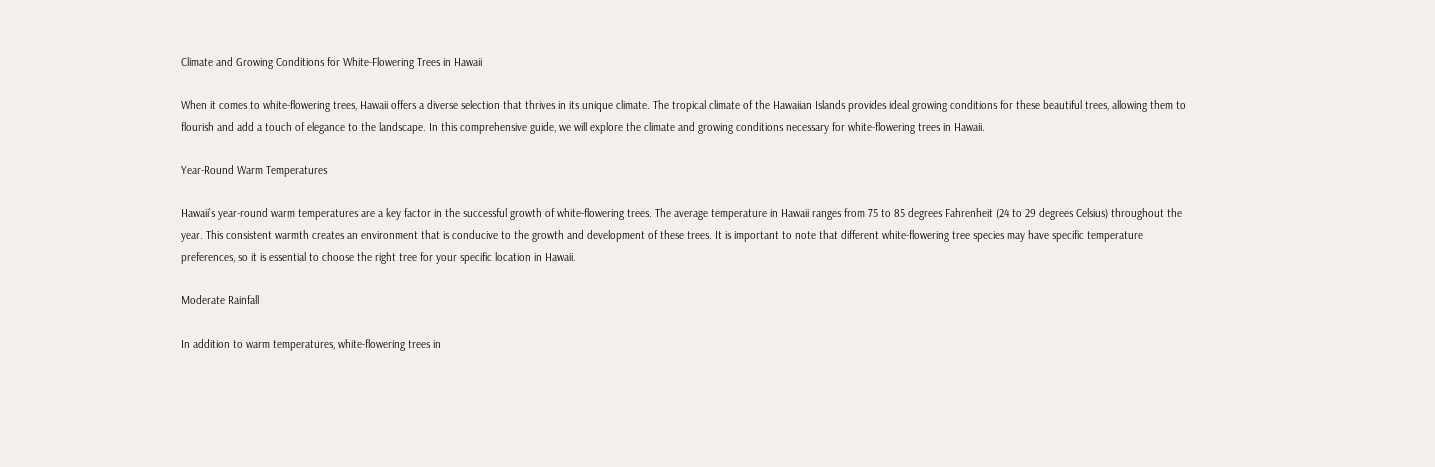Climate and Growing Conditions for White-Flowering Trees in Hawaii

When it comes to white-flowering trees, Hawaii offers a diverse selection that thrives in its unique climate. The tropical climate of the Hawaiian Islands provides ideal growing conditions for these beautiful trees, allowing them to flourish and add a touch of elegance to the landscape. In this comprehensive guide, we will explore the climate and growing conditions necessary for white-flowering trees in Hawaii.

Year-Round Warm Temperatures

Hawaii’s year-round warm temperatures are a key factor in the successful growth of white-flowering trees. The average temperature in Hawaii ranges from 75 to 85 degrees Fahrenheit (24 to 29 degrees Celsius) throughout the year. This consistent warmth creates an environment that is conducive to the growth and development of these trees. It is important to note that different white-flowering tree species may have specific temperature preferences, so it is essential to choose the right tree for your specific location in Hawaii.

Moderate Rainfall

In addition to warm temperatures, white-flowering trees in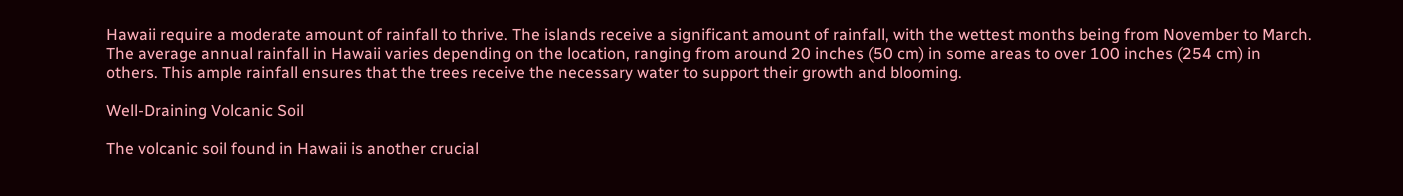Hawaii require a moderate amount of rainfall to thrive. The islands receive a significant amount of rainfall, with the wettest months being from November to March. The average annual rainfall in Hawaii varies depending on the location, ranging from around 20 inches (50 cm) in some areas to over 100 inches (254 cm) in others. This ample rainfall ensures that the trees receive the necessary water to support their growth and blooming.

Well-Draining Volcanic Soil

The volcanic soil found in Hawaii is another crucial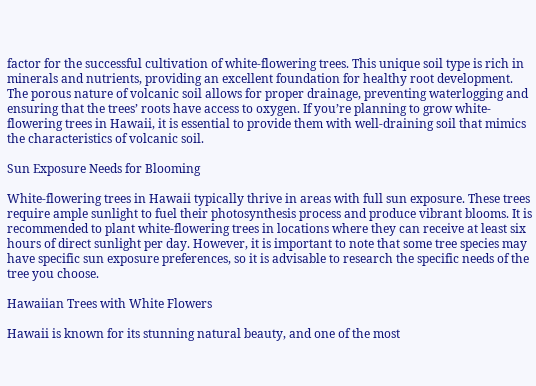factor for the successful cultivation of white-flowering trees. This unique soil type is rich in minerals and nutrients, providing an excellent foundation for healthy root development. The porous nature of volcanic soil allows for proper drainage, preventing waterlogging and ensuring that the trees’ roots have access to oxygen. If you’re planning to grow white-flowering trees in Hawaii, it is essential to provide them with well-draining soil that mimics the characteristics of volcanic soil.

Sun Exposure Needs for Blooming

White-flowering trees in Hawaii typically thrive in areas with full sun exposure. These trees require ample sunlight to fuel their photosynthesis process and produce vibrant blooms. It is recommended to plant white-flowering trees in locations where they can receive at least six hours of direct sunlight per day. However, it is important to note that some tree species may have specific sun exposure preferences, so it is advisable to research the specific needs of the tree you choose.

Hawaiian Trees with White Flowers

Hawaii is known for its stunning natural beauty, and one of the most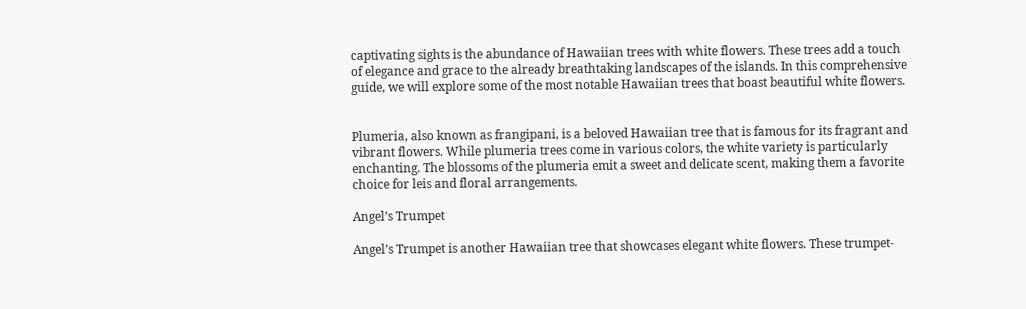captivating sights is the abundance of Hawaiian trees with white flowers. These trees add a touch of elegance and grace to the already breathtaking landscapes of the islands. In this comprehensive guide, we will explore some of the most notable Hawaiian trees that boast beautiful white flowers.


Plumeria, also known as frangipani, is a beloved Hawaiian tree that is famous for its fragrant and vibrant flowers. While plumeria trees come in various colors, the white variety is particularly enchanting. The blossoms of the plumeria emit a sweet and delicate scent, making them a favorite choice for leis and floral arrangements.

Angel’s Trumpet

Angel’s Trumpet is another Hawaiian tree that showcases elegant white flowers. These trumpet-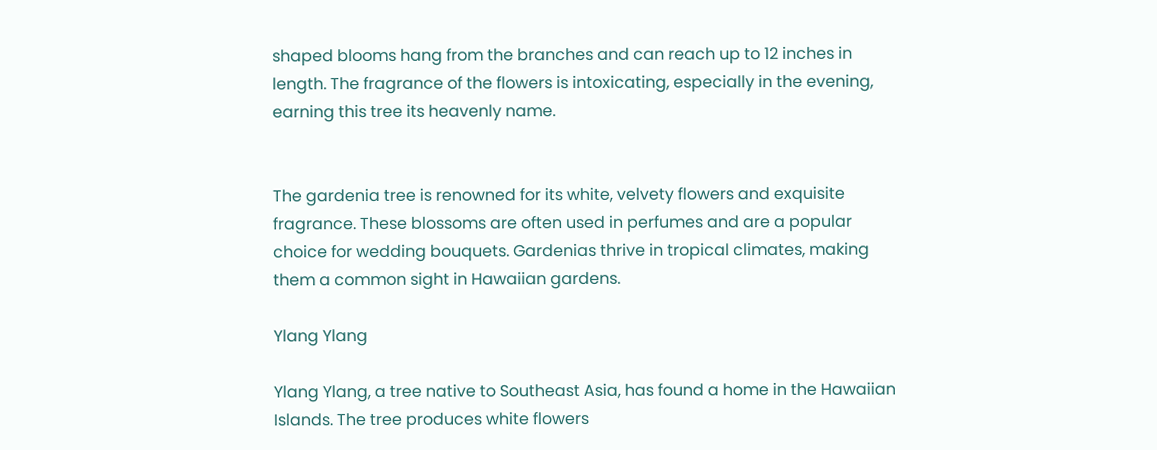shaped blooms hang from the branches and can reach up to 12 inches in length. The fragrance of the flowers is intoxicating, especially in the evening, earning this tree its heavenly name.


The gardenia tree is renowned for its white, velvety flowers and exquisite fragrance. These blossoms are often used in perfumes and are a popular choice for wedding bouquets. Gardenias thrive in tropical climates, making them a common sight in Hawaiian gardens.

Ylang Ylang

Ylang Ylang, a tree native to Southeast Asia, has found a home in the Hawaiian Islands. The tree produces white flowers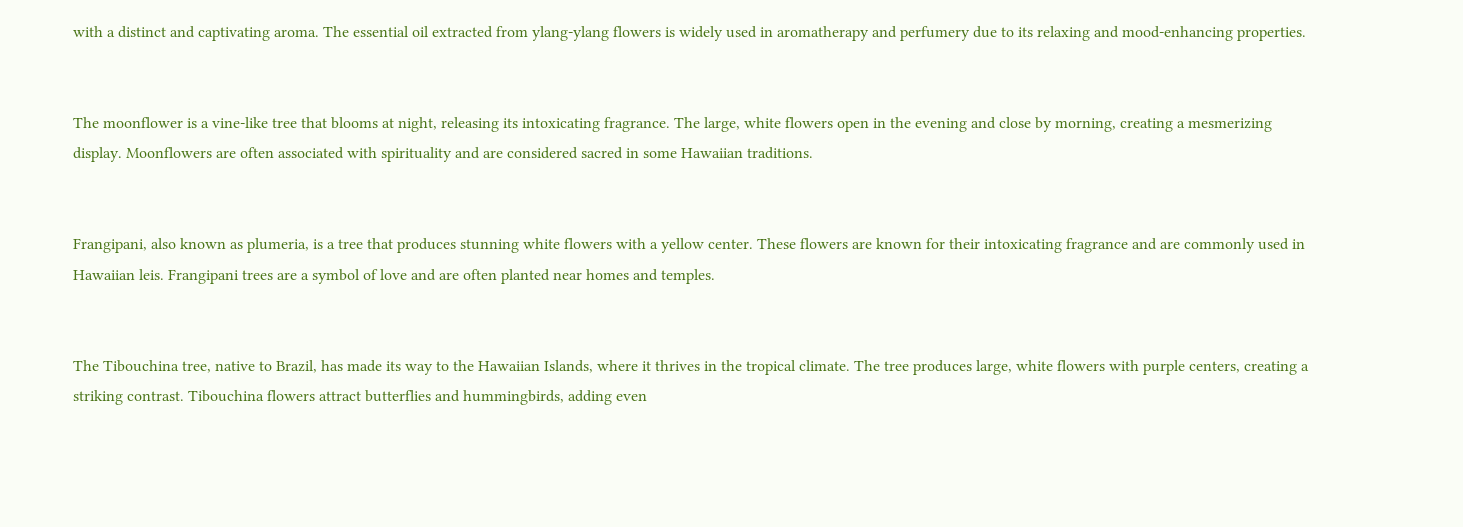with a distinct and captivating aroma. The essential oil extracted from ylang-ylang flowers is widely used in aromatherapy and perfumery due to its relaxing and mood-enhancing properties.


The moonflower is a vine-like tree that blooms at night, releasing its intoxicating fragrance. The large, white flowers open in the evening and close by morning, creating a mesmerizing display. Moonflowers are often associated with spirituality and are considered sacred in some Hawaiian traditions.


Frangipani, also known as plumeria, is a tree that produces stunning white flowers with a yellow center. These flowers are known for their intoxicating fragrance and are commonly used in Hawaiian leis. Frangipani trees are a symbol of love and are often planted near homes and temples.


The Tibouchina tree, native to Brazil, has made its way to the Hawaiian Islands, where it thrives in the tropical climate. The tree produces large, white flowers with purple centers, creating a striking contrast. Tibouchina flowers attract butterflies and hummingbirds, adding even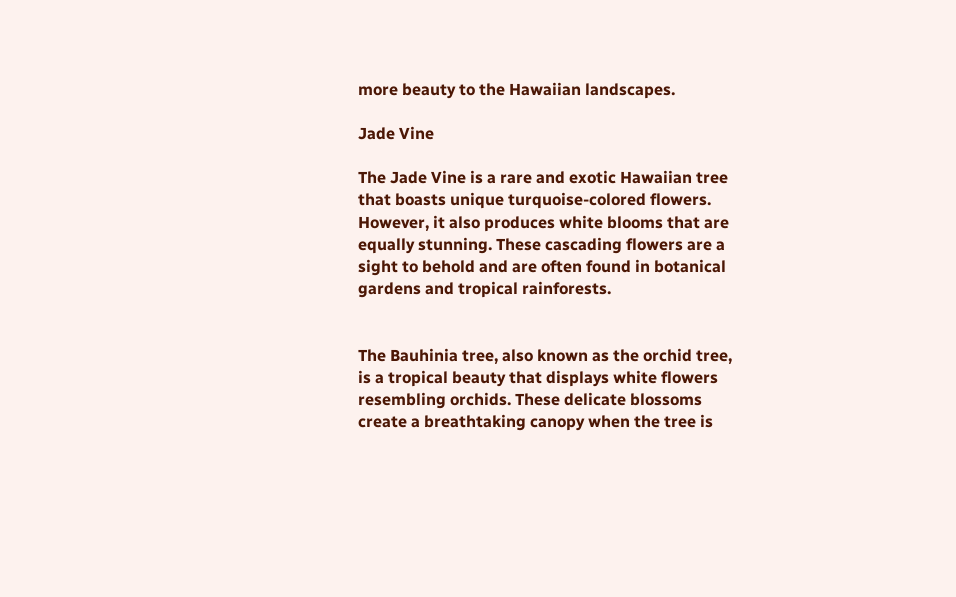more beauty to the Hawaiian landscapes.

Jade Vine

The Jade Vine is a rare and exotic Hawaiian tree that boasts unique turquoise-colored flowers. However, it also produces white blooms that are equally stunning. These cascading flowers are a sight to behold and are often found in botanical gardens and tropical rainforests.


The Bauhinia tree, also known as the orchid tree, is a tropical beauty that displays white flowers resembling orchids. These delicate blossoms create a breathtaking canopy when the tree is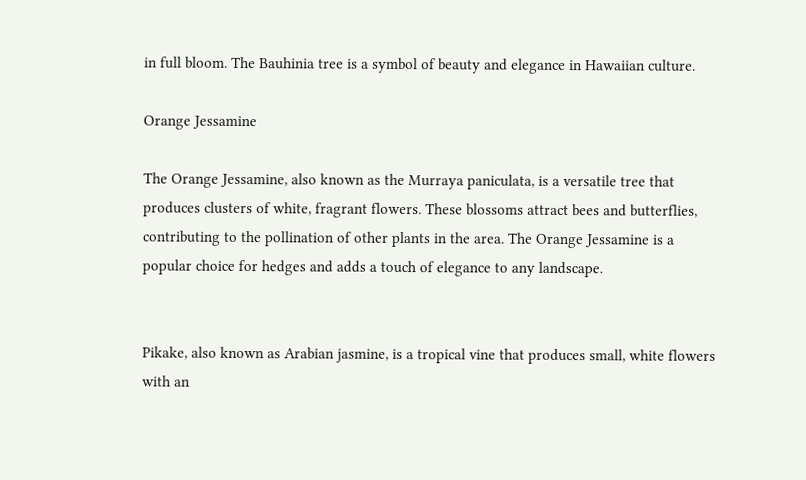in full bloom. The Bauhinia tree is a symbol of beauty and elegance in Hawaiian culture.

Orange Jessamine

The Orange Jessamine, also known as the Murraya paniculata, is a versatile tree that produces clusters of white, fragrant flowers. These blossoms attract bees and butterflies, contributing to the pollination of other plants in the area. The Orange Jessamine is a popular choice for hedges and adds a touch of elegance to any landscape.


Pikake, also known as Arabian jasmine, is a tropical vine that produces small, white flowers with an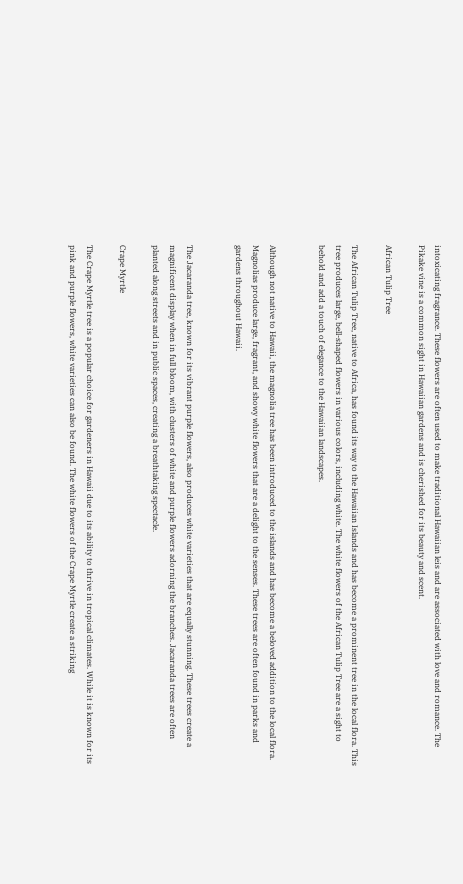intoxicating fragrance. These flowers are often used to make traditional Hawaiian leis and are associated with love and romance. The Pikake vine is a common sight in Hawaiian gardens and is cherished for its beauty and scent.

African Tulip Tree

The African Tulip Tree, native to Africa, has found its way to the Hawaiian Islands and has become a prominent tree in the local flora. This tree produces large, bell-shaped flowers in various colors, including white. The white flowers of the African Tulip Tree are a sight to behold and add a touch of elegance to the Hawaiian landscapes.


Although not native to Hawaii, the magnolia tree has been introduced to the islands and has become a beloved addition to the local flora. Magnolias produce large, fragrant, and showy white flowers that are a delight to the senses. These trees are often found in parks and gardens throughout Hawaii.


The Jacaranda tree, known for its vibrant purple flowers, also produces white varieties that are equally stunning. These trees create a magnificent display when in full bloom, with clusters of white and purple flowers adorning the branches. Jacaranda trees are often planted along streets and in public spaces, creating a breathtaking spectacle.

Crape Myrtle

The Crape Myrtle tree is a popular choice for gardeners in Hawaii due to its ability to thrive in tropical climates. While it is known for its pink and purple flowers, white varieties can also be found. The white flowers of the Crape Myrtle create a striking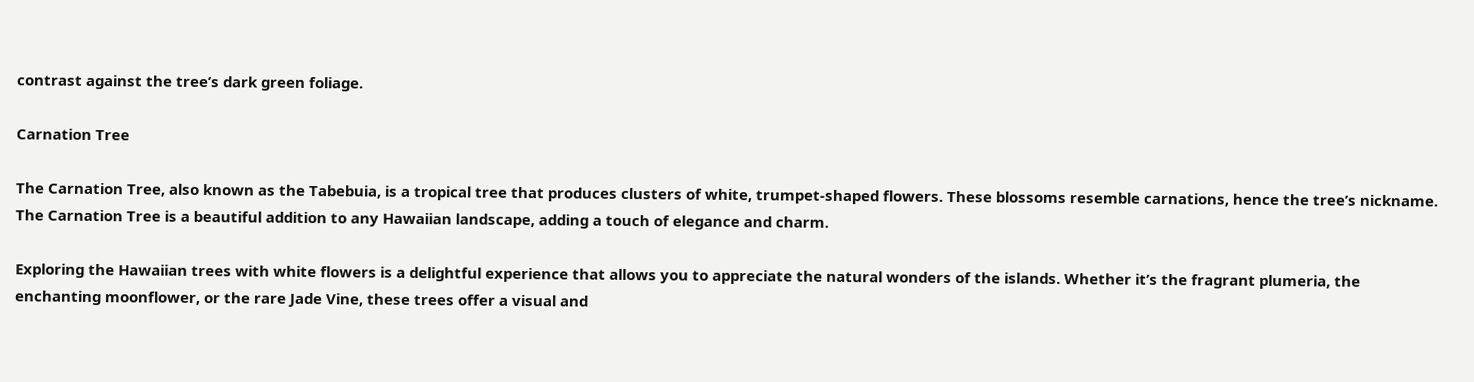contrast against the tree’s dark green foliage.

Carnation Tree

The Carnation Tree, also known as the Tabebuia, is a tropical tree that produces clusters of white, trumpet-shaped flowers. These blossoms resemble carnations, hence the tree’s nickname. The Carnation Tree is a beautiful addition to any Hawaiian landscape, adding a touch of elegance and charm.

Exploring the Hawaiian trees with white flowers is a delightful experience that allows you to appreciate the natural wonders of the islands. Whether it’s the fragrant plumeria, the enchanting moonflower, or the rare Jade Vine, these trees offer a visual and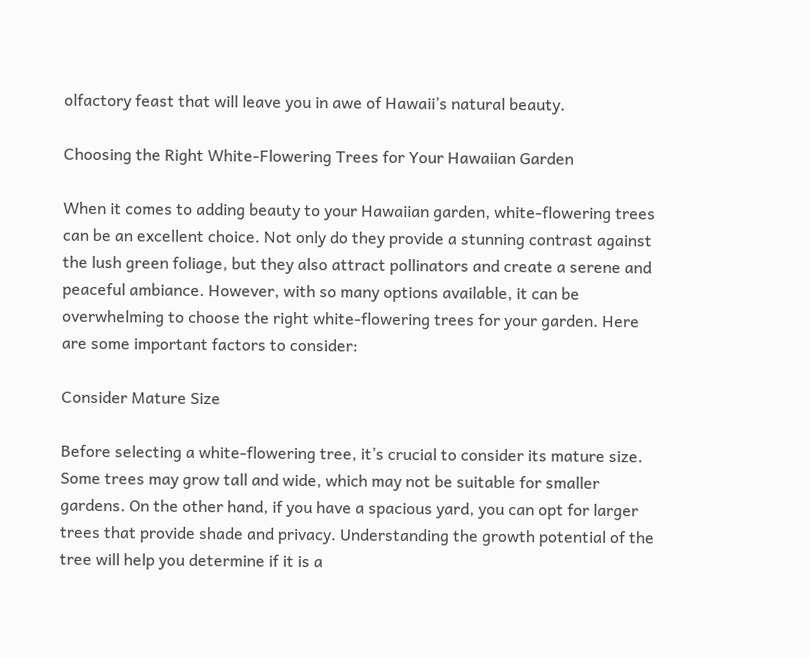olfactory feast that will leave you in awe of Hawaii’s natural beauty.

Choosing the Right White-Flowering Trees for Your Hawaiian Garden

When it comes to adding beauty to your Hawaiian garden, white-flowering trees can be an excellent choice. Not only do they provide a stunning contrast against the lush green foliage, but they also attract pollinators and create a serene and peaceful ambiance. However, with so many options available, it can be overwhelming to choose the right white-flowering trees for your garden. Here are some important factors to consider:

Consider Mature Size

Before selecting a white-flowering tree, it’s crucial to consider its mature size. Some trees may grow tall and wide, which may not be suitable for smaller gardens. On the other hand, if you have a spacious yard, you can opt for larger trees that provide shade and privacy. Understanding the growth potential of the tree will help you determine if it is a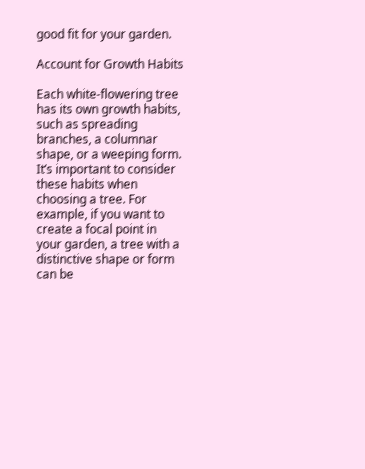good fit for your garden.

Account for Growth Habits

Each white-flowering tree has its own growth habits, such as spreading branches, a columnar shape, or a weeping form. It’s important to consider these habits when choosing a tree. For example, if you want to create a focal point in your garden, a tree with a distinctive shape or form can be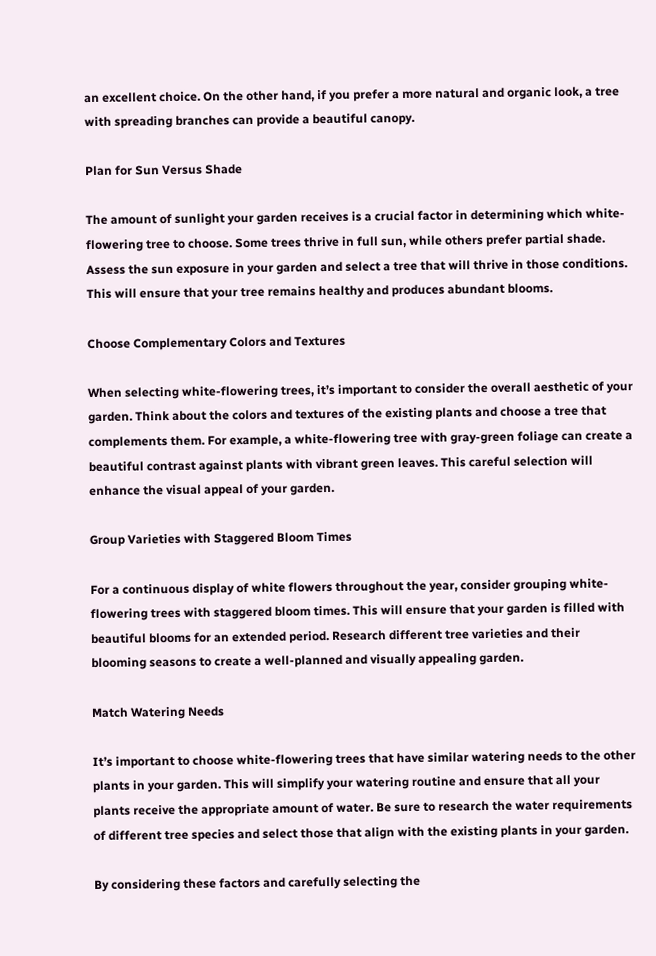an excellent choice. On the other hand, if you prefer a more natural and organic look, a tree with spreading branches can provide a beautiful canopy.

Plan for Sun Versus Shade

The amount of sunlight your garden receives is a crucial factor in determining which white-flowering tree to choose. Some trees thrive in full sun, while others prefer partial shade. Assess the sun exposure in your garden and select a tree that will thrive in those conditions. This will ensure that your tree remains healthy and produces abundant blooms.

Choose Complementary Colors and Textures

When selecting white-flowering trees, it’s important to consider the overall aesthetic of your garden. Think about the colors and textures of the existing plants and choose a tree that complements them. For example, a white-flowering tree with gray-green foliage can create a beautiful contrast against plants with vibrant green leaves. This careful selection will enhance the visual appeal of your garden.

Group Varieties with Staggered Bloom Times

For a continuous display of white flowers throughout the year, consider grouping white-flowering trees with staggered bloom times. This will ensure that your garden is filled with beautiful blooms for an extended period. Research different tree varieties and their blooming seasons to create a well-planned and visually appealing garden.

Match Watering Needs

It’s important to choose white-flowering trees that have similar watering needs to the other plants in your garden. This will simplify your watering routine and ensure that all your plants receive the appropriate amount of water. Be sure to research the water requirements of different tree species and select those that align with the existing plants in your garden.

By considering these factors and carefully selecting the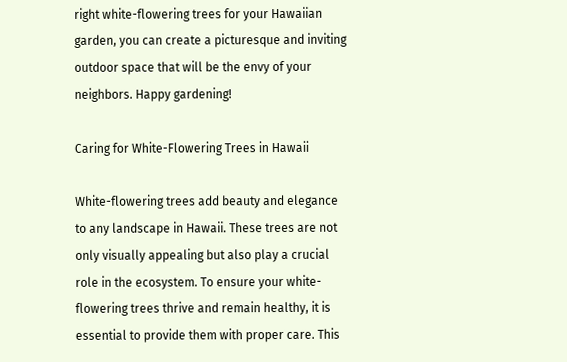right white-flowering trees for your Hawaiian garden, you can create a picturesque and inviting outdoor space that will be the envy of your neighbors. Happy gardening!

Caring for White-Flowering Trees in Hawaii

White-flowering trees add beauty and elegance to any landscape in Hawaii. These trees are not only visually appealing but also play a crucial role in the ecosystem. To ensure your white-flowering trees thrive and remain healthy, it is essential to provide them with proper care. This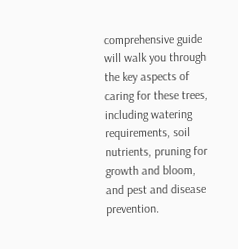comprehensive guide will walk you through the key aspects of caring for these trees, including watering requirements, soil nutrients, pruning for growth and bloom, and pest and disease prevention.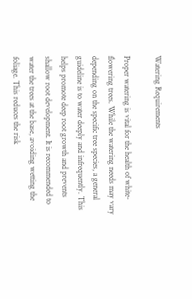Watering Requirements

Proper watering is vital for the health of white-flowering trees. While the watering needs may vary depending on the specific tree species, a general guideline is to water deeply and infrequently. This helps promote deep root growth and prevents shallow root development. It is recommended to water the trees at the base, avoiding wetting the foliage. This reduces the risk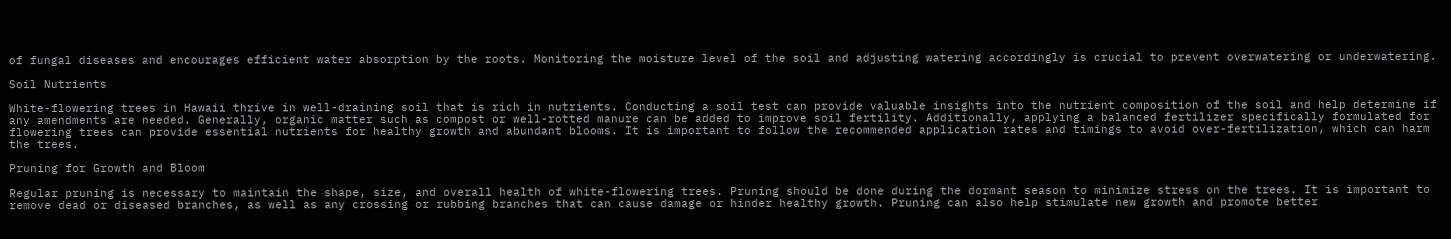of fungal diseases and encourages efficient water absorption by the roots. Monitoring the moisture level of the soil and adjusting watering accordingly is crucial to prevent overwatering or underwatering.

Soil Nutrients

White-flowering trees in Hawaii thrive in well-draining soil that is rich in nutrients. Conducting a soil test can provide valuable insights into the nutrient composition of the soil and help determine if any amendments are needed. Generally, organic matter such as compost or well-rotted manure can be added to improve soil fertility. Additionally, applying a balanced fertilizer specifically formulated for flowering trees can provide essential nutrients for healthy growth and abundant blooms. It is important to follow the recommended application rates and timings to avoid over-fertilization, which can harm the trees.

Pruning for Growth and Bloom

Regular pruning is necessary to maintain the shape, size, and overall health of white-flowering trees. Pruning should be done during the dormant season to minimize stress on the trees. It is important to remove dead or diseased branches, as well as any crossing or rubbing branches that can cause damage or hinder healthy growth. Pruning can also help stimulate new growth and promote better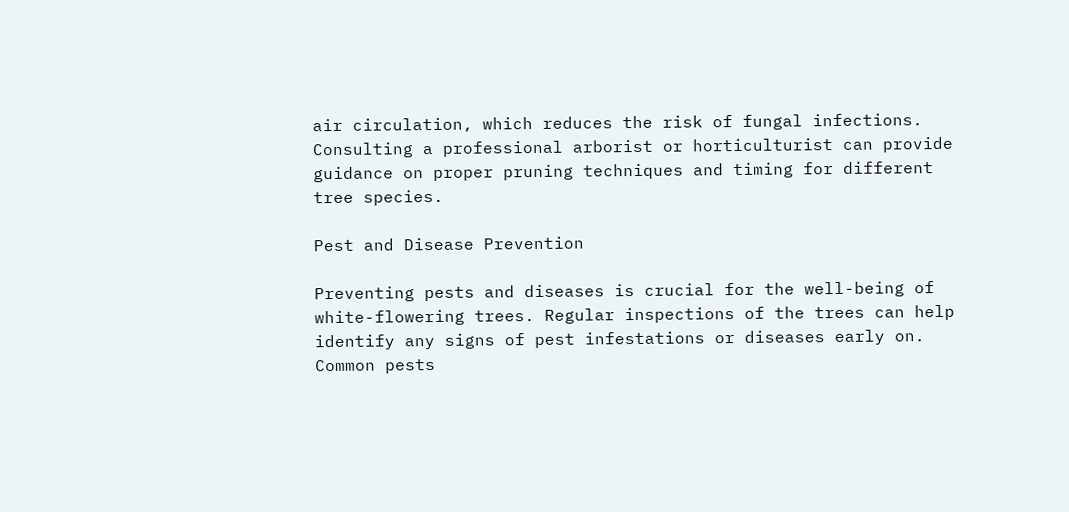air circulation, which reduces the risk of fungal infections. Consulting a professional arborist or horticulturist can provide guidance on proper pruning techniques and timing for different tree species.

Pest and Disease Prevention

Preventing pests and diseases is crucial for the well-being of white-flowering trees. Regular inspections of the trees can help identify any signs of pest infestations or diseases early on. Common pests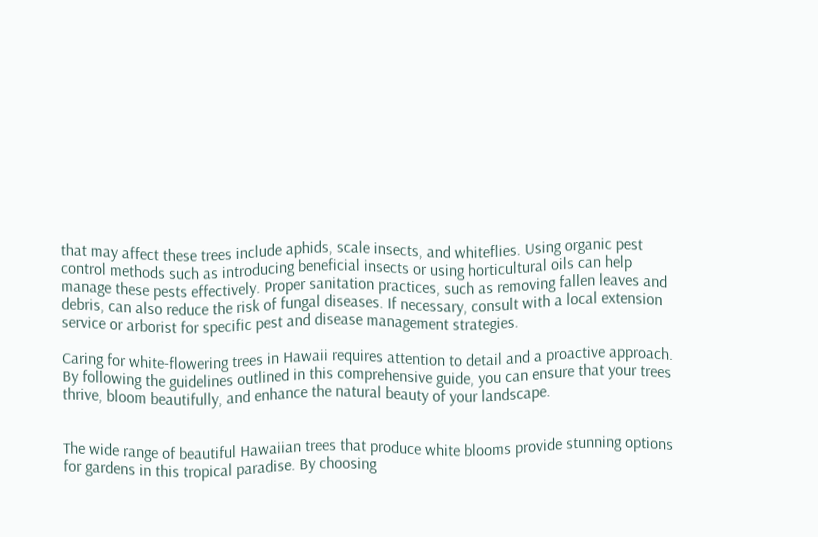that may affect these trees include aphids, scale insects, and whiteflies. Using organic pest control methods such as introducing beneficial insects or using horticultural oils can help manage these pests effectively. Proper sanitation practices, such as removing fallen leaves and debris, can also reduce the risk of fungal diseases. If necessary, consult with a local extension service or arborist for specific pest and disease management strategies.

Caring for white-flowering trees in Hawaii requires attention to detail and a proactive approach. By following the guidelines outlined in this comprehensive guide, you can ensure that your trees thrive, bloom beautifully, and enhance the natural beauty of your landscape.


The wide range of beautiful Hawaiian trees that produce white blooms provide stunning options for gardens in this tropical paradise. By choosing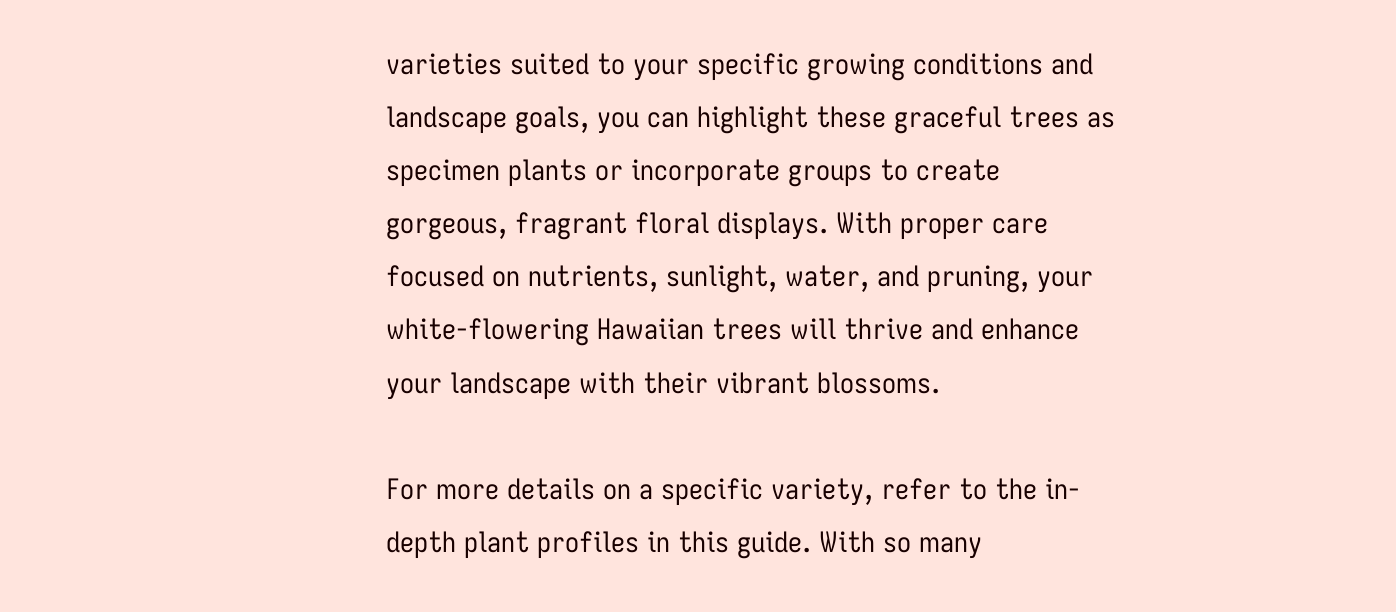varieties suited to your specific growing conditions and landscape goals, you can highlight these graceful trees as specimen plants or incorporate groups to create gorgeous, fragrant floral displays. With proper care focused on nutrients, sunlight, water, and pruning, your white-flowering Hawaiian trees will thrive and enhance your landscape with their vibrant blossoms.

For more details on a specific variety, refer to the in-depth plant profiles in this guide. With so many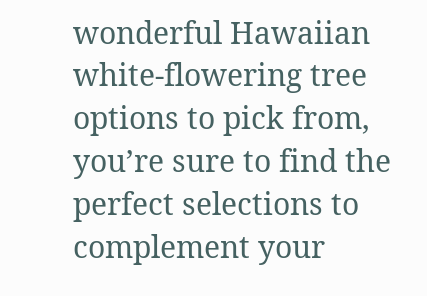wonderful Hawaiian white-flowering tree options to pick from, you’re sure to find the perfect selections to complement your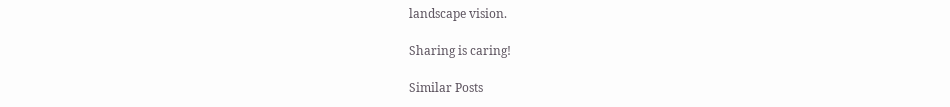landscape vision.

Sharing is caring!

Similar Posts